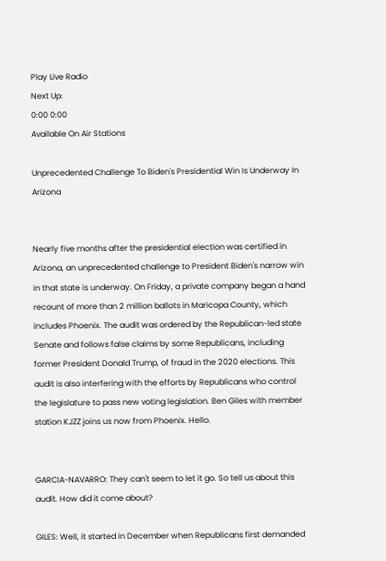Play Live Radio
Next Up:
0:00 0:00
Available On Air Stations

Unprecedented Challenge To Biden's Presidential Win Is Underway In Arizona


Nearly five months after the presidential election was certified in Arizona, an unprecedented challenge to President Biden's narrow win in that state is underway. On Friday, a private company began a hand recount of more than 2 million ballots in Maricopa County, which includes Phoenix. The audit was ordered by the Republican-led state Senate and follows false claims by some Republicans, including former President Donald Trump, of fraud in the 2020 elections. This audit is also interfering with the efforts by Republicans who control the legislature to pass new voting legislation. Ben Giles with member station KJZZ joins us now from Phoenix. Hello.


GARCIA-NAVARRO: They can't seem to let it go. So tell us about this audit. How did it come about?

GILES: Well, it started in December when Republicans first demanded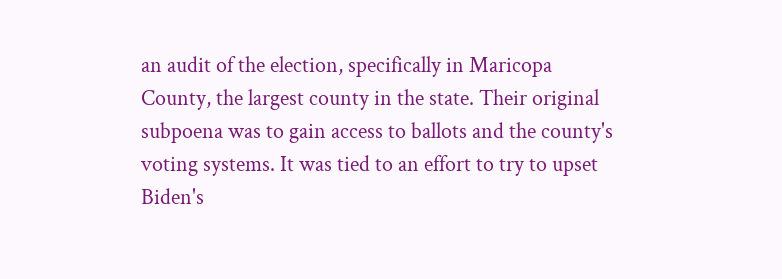an audit of the election, specifically in Maricopa County, the largest county in the state. Their original subpoena was to gain access to ballots and the county's voting systems. It was tied to an effort to try to upset Biden's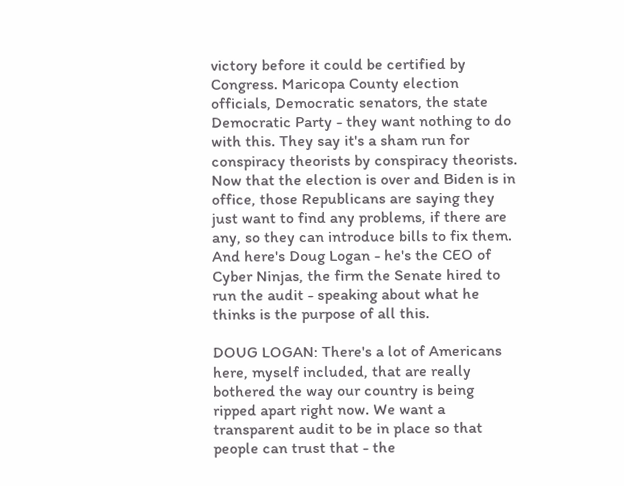victory before it could be certified by Congress. Maricopa County election officials, Democratic senators, the state Democratic Party - they want nothing to do with this. They say it's a sham run for conspiracy theorists by conspiracy theorists. Now that the election is over and Biden is in office, those Republicans are saying they just want to find any problems, if there are any, so they can introduce bills to fix them. And here's Doug Logan - he's the CEO of Cyber Ninjas, the firm the Senate hired to run the audit - speaking about what he thinks is the purpose of all this.

DOUG LOGAN: There's a lot of Americans here, myself included, that are really bothered the way our country is being ripped apart right now. We want a transparent audit to be in place so that people can trust that - the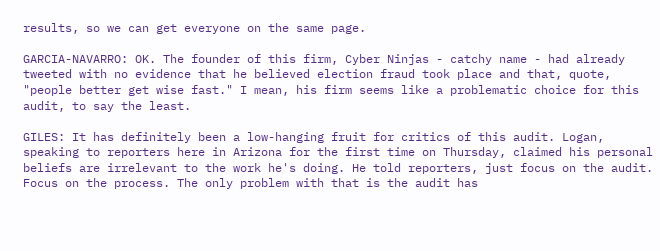results, so we can get everyone on the same page.

GARCIA-NAVARRO: OK. The founder of this firm, Cyber Ninjas - catchy name - had already tweeted with no evidence that he believed election fraud took place and that, quote, "people better get wise fast." I mean, his firm seems like a problematic choice for this audit, to say the least.

GILES: It has definitely been a low-hanging fruit for critics of this audit. Logan, speaking to reporters here in Arizona for the first time on Thursday, claimed his personal beliefs are irrelevant to the work he's doing. He told reporters, just focus on the audit. Focus on the process. The only problem with that is the audit has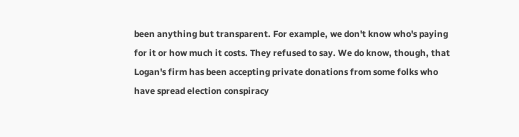been anything but transparent. For example, we don't know who's paying for it or how much it costs. They refused to say. We do know, though, that Logan's firm has been accepting private donations from some folks who have spread election conspiracy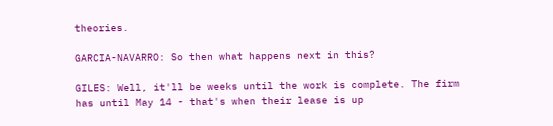theories.

GARCIA-NAVARRO: So then what happens next in this?

GILES: Well, it'll be weeks until the work is complete. The firm has until May 14 - that's when their lease is up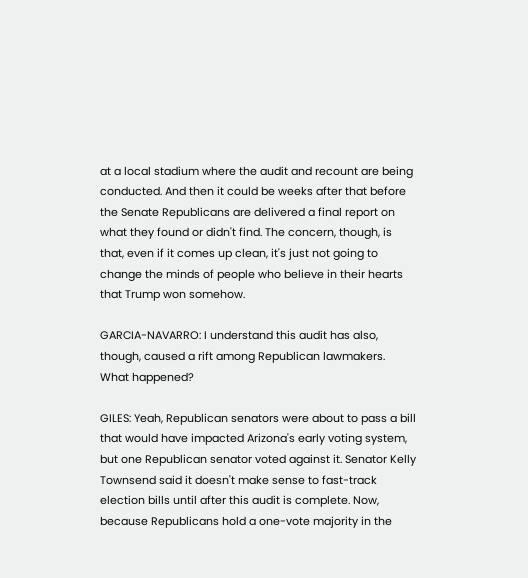at a local stadium where the audit and recount are being conducted. And then it could be weeks after that before the Senate Republicans are delivered a final report on what they found or didn't find. The concern, though, is that, even if it comes up clean, it's just not going to change the minds of people who believe in their hearts that Trump won somehow.

GARCIA-NAVARRO: I understand this audit has also, though, caused a rift among Republican lawmakers. What happened?

GILES: Yeah, Republican senators were about to pass a bill that would have impacted Arizona's early voting system, but one Republican senator voted against it. Senator Kelly Townsend said it doesn't make sense to fast-track election bills until after this audit is complete. Now, because Republicans hold a one-vote majority in the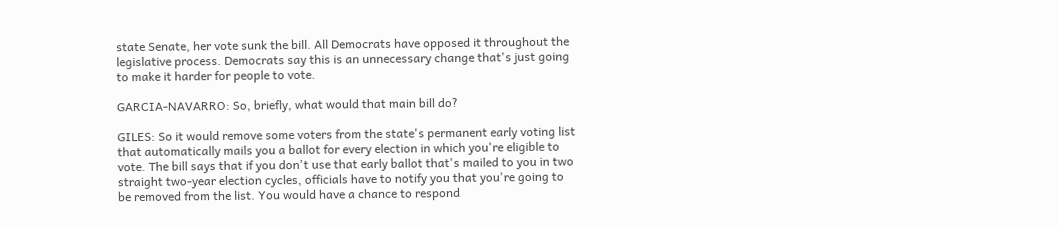state Senate, her vote sunk the bill. All Democrats have opposed it throughout the legislative process. Democrats say this is an unnecessary change that's just going to make it harder for people to vote.

GARCIA-NAVARRO: So, briefly, what would that main bill do?

GILES: So it would remove some voters from the state's permanent early voting list that automatically mails you a ballot for every election in which you're eligible to vote. The bill says that if you don't use that early ballot that's mailed to you in two straight two-year election cycles, officials have to notify you that you're going to be removed from the list. You would have a chance to respond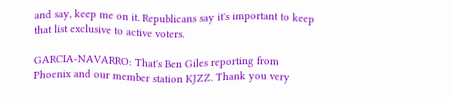and say, keep me on it. Republicans say it's important to keep that list exclusive to active voters.

GARCIA-NAVARRO: That's Ben Giles reporting from Phoenix and our member station KJZZ. Thank you very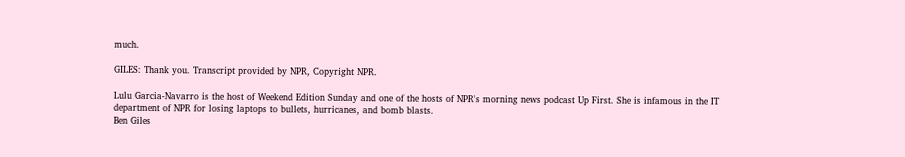much.

GILES: Thank you. Transcript provided by NPR, Copyright NPR.

Lulu Garcia-Navarro is the host of Weekend Edition Sunday and one of the hosts of NPR's morning news podcast Up First. She is infamous in the IT department of NPR for losing laptops to bullets, hurricanes, and bomb blasts.
Ben Giles